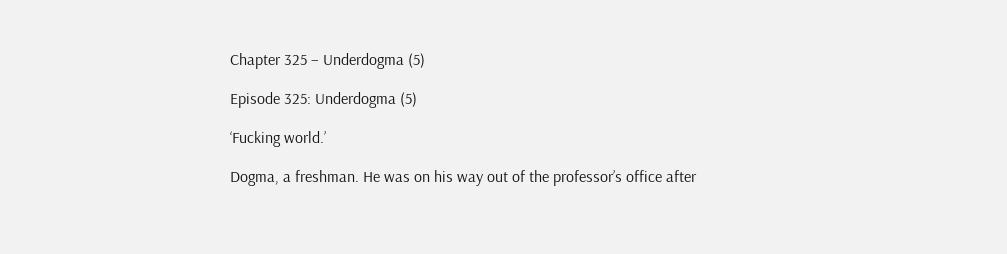Chapter 325 – Underdogma (5)

Episode 325: Underdogma (5)

‘Fucking world.’

Dogma, a freshman. He was on his way out of the professor’s office after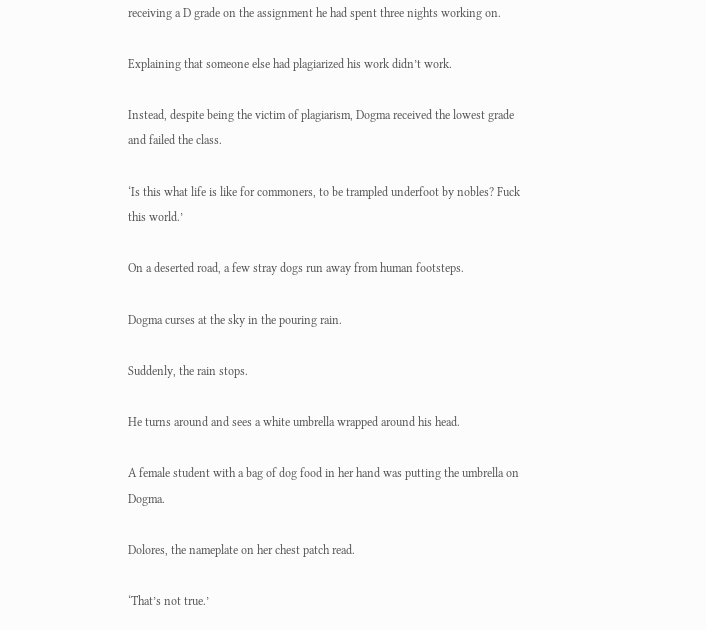receiving a D grade on the assignment he had spent three nights working on.

Explaining that someone else had plagiarized his work didn’t work.

Instead, despite being the victim of plagiarism, Dogma received the lowest grade and failed the class.

‘Is this what life is like for commoners, to be trampled underfoot by nobles? Fuck this world.’

On a deserted road, a few stray dogs run away from human footsteps.

Dogma curses at the sky in the pouring rain.

Suddenly, the rain stops.

He turns around and sees a white umbrella wrapped around his head.

A female student with a bag of dog food in her hand was putting the umbrella on Dogma.

Dolores, the nameplate on her chest patch read.

‘That’s not true.’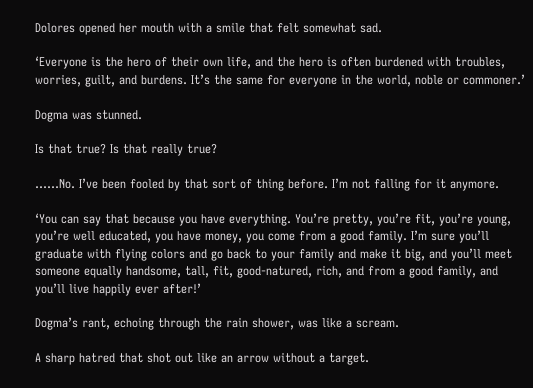Dolores opened her mouth with a smile that felt somewhat sad.

‘Everyone is the hero of their own life, and the hero is often burdened with troubles, worries, guilt, and burdens. It’s the same for everyone in the world, noble or commoner.’

Dogma was stunned.

Is that true? Is that really true?

……No. I’ve been fooled by that sort of thing before. I’m not falling for it anymore.

‘You can say that because you have everything. You’re pretty, you’re fit, you’re young, you’re well educated, you have money, you come from a good family. I’m sure you’ll graduate with flying colors and go back to your family and make it big, and you’ll meet someone equally handsome, tall, fit, good-natured, rich, and from a good family, and you’ll live happily ever after!’

Dogma’s rant, echoing through the rain shower, was like a scream.

A sharp hatred that shot out like an arrow without a target.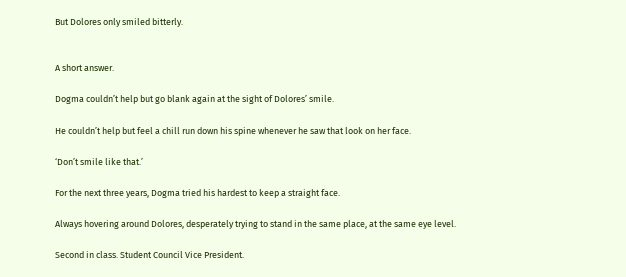But Dolores only smiled bitterly.


A short answer.

Dogma couldn’t help but go blank again at the sight of Dolores’ smile.

He couldn’t help but feel a chill run down his spine whenever he saw that look on her face.

‘Don’t smile like that.’

For the next three years, Dogma tried his hardest to keep a straight face.

Always hovering around Dolores, desperately trying to stand in the same place, at the same eye level.

Second in class. Student Council Vice President.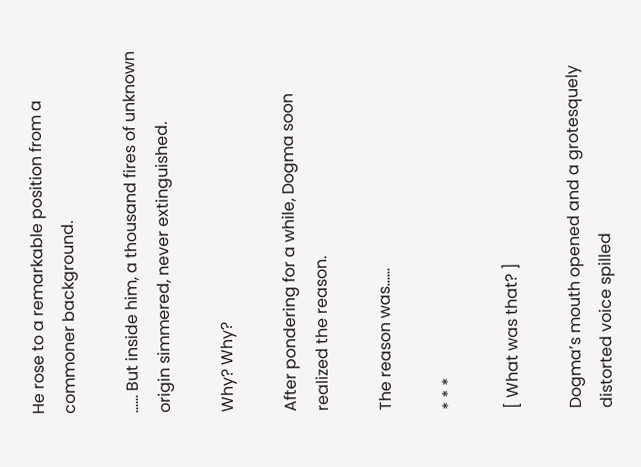He rose to a remarkable position from a commoner background.

…… But inside him, a thousand fires of unknown origin simmered, never extinguished.

Why? Why?

After pondering for a while, Dogma soon realized the reason.

The reason was……

* * *

[ What was that? ]

Dogma’s mouth opened and a grotesquely distorted voice spilled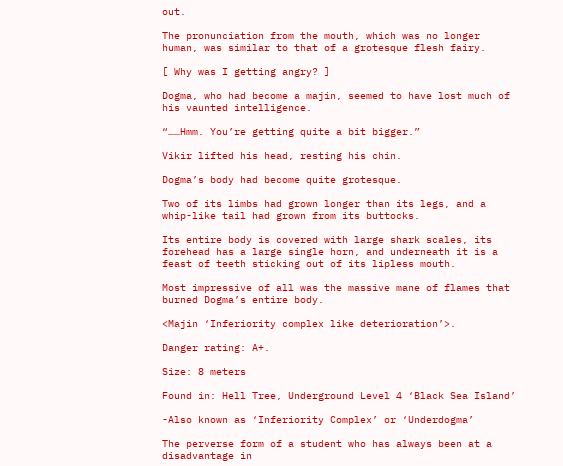out.

The pronunciation from the mouth, which was no longer human, was similar to that of a grotesque flesh fairy.

[ Why was I getting angry? ]

Dogma, who had become a majin, seemed to have lost much of his vaunted intelligence.

“……Hmm. You’re getting quite a bit bigger.”

Vikir lifted his head, resting his chin.

Dogma’s body had become quite grotesque.

Two of its limbs had grown longer than its legs, and a whip-like tail had grown from its buttocks.

Its entire body is covered with large shark scales, its forehead has a large single horn, and underneath it is a feast of teeth sticking out of its lipless mouth.

Most impressive of all was the massive mane of flames that burned Dogma’s entire body.

<Majin ‘Inferiority complex like deterioration’>.

Danger rating: A+.

Size: 8 meters

Found in: Hell Tree, Underground Level 4 ‘Black Sea Island’

-Also known as ‘Inferiority Complex’ or ‘Underdogma’

The perverse form of a student who has always been at a disadvantage in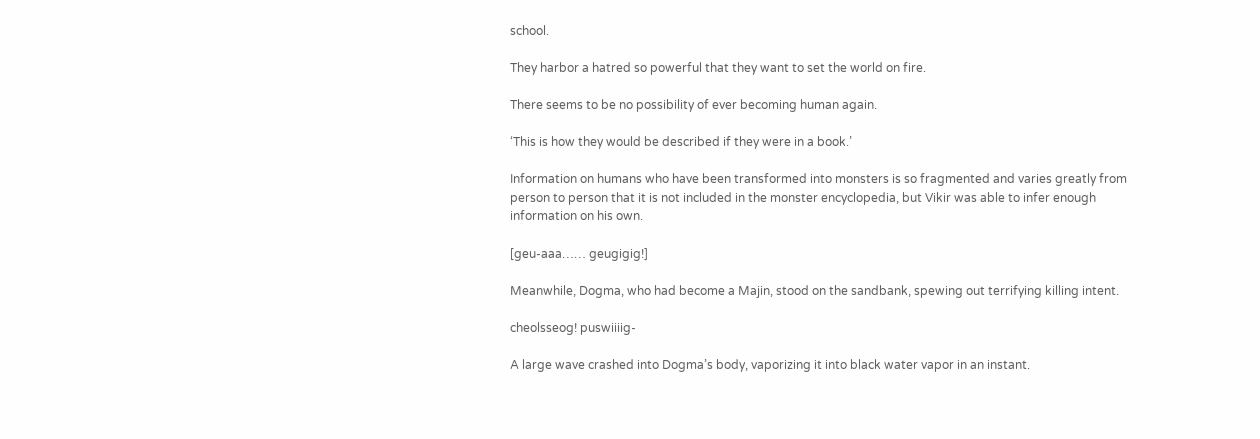school.

They harbor a hatred so powerful that they want to set the world on fire.

There seems to be no possibility of ever becoming human again.

‘This is how they would be described if they were in a book.’

Information on humans who have been transformed into monsters is so fragmented and varies greatly from person to person that it is not included in the monster encyclopedia, but Vikir was able to infer enough information on his own.

[geu-aaa…… geugigig!]

Meanwhile, Dogma, who had become a Majin, stood on the sandbank, spewing out terrifying killing intent.

cheolsseog! puswiiiig-

A large wave crashed into Dogma’s body, vaporizing it into black water vapor in an instant.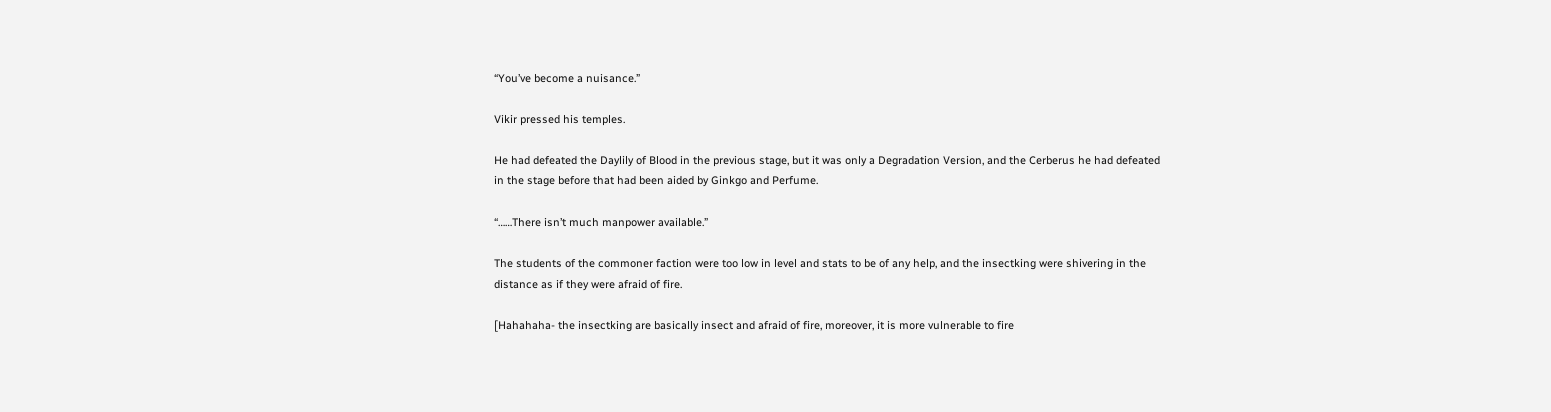“You’ve become a nuisance.”

Vikir pressed his temples.

He had defeated the Daylily of Blood in the previous stage, but it was only a Degradation Version, and the Cerberus he had defeated in the stage before that had been aided by Ginkgo and Perfume.

“……There isn’t much manpower available.”

The students of the commoner faction were too low in level and stats to be of any help, and the insectking were shivering in the distance as if they were afraid of fire.

[Hahahaha- the insectking are basically insect and afraid of fire, moreover, it is more vulnerable to fire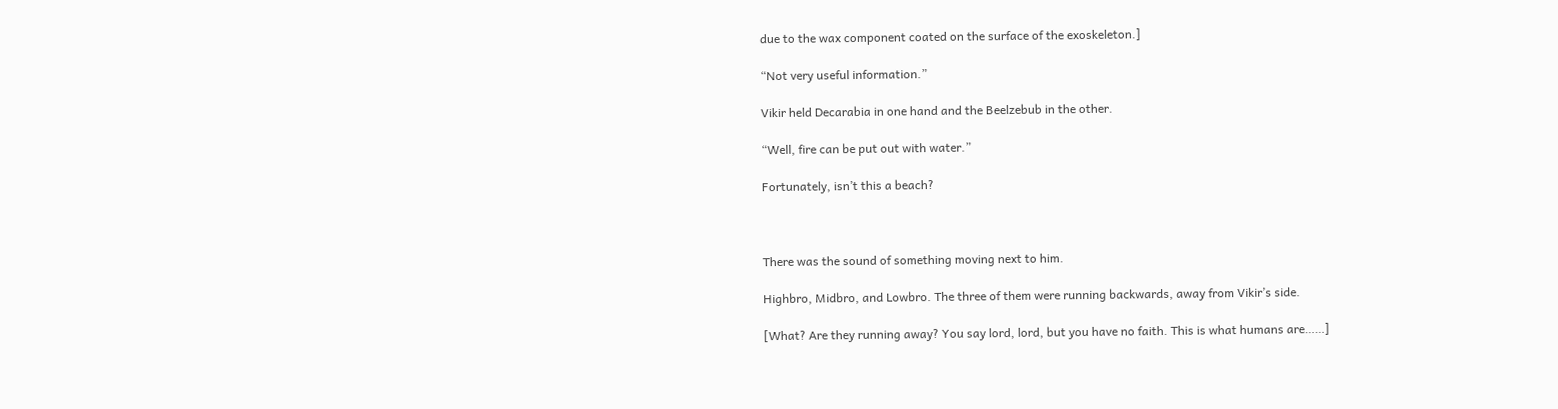due to the wax component coated on the surface of the exoskeleton.]

“Not very useful information.”

Vikir held Decarabia in one hand and the Beelzebub in the other.

“Well, fire can be put out with water.”

Fortunately, isn’t this a beach?



There was the sound of something moving next to him.

Highbro, Midbro, and Lowbro. The three of them were running backwards, away from Vikir’s side.

[What? Are they running away? You say lord, lord, but you have no faith. This is what humans are……]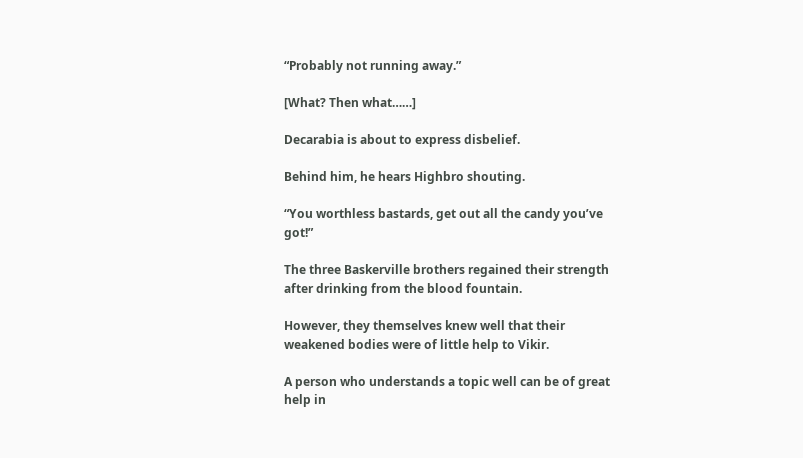“Probably not running away.”

[What? Then what……]

Decarabia is about to express disbelief.

Behind him, he hears Highbro shouting.

“You worthless bastards, get out all the candy you’ve got!”

The three Baskerville brothers regained their strength after drinking from the blood fountain.

However, they themselves knew well that their weakened bodies were of little help to Vikir.

A person who understands a topic well can be of great help in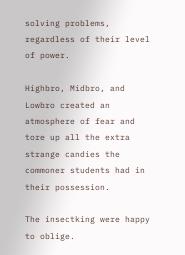solving problems, regardless of their level of power.

Highbro, Midbro, and Lowbro created an atmosphere of fear and tore up all the extra strange candies the commoner students had in their possession.

The insectking were happy to oblige.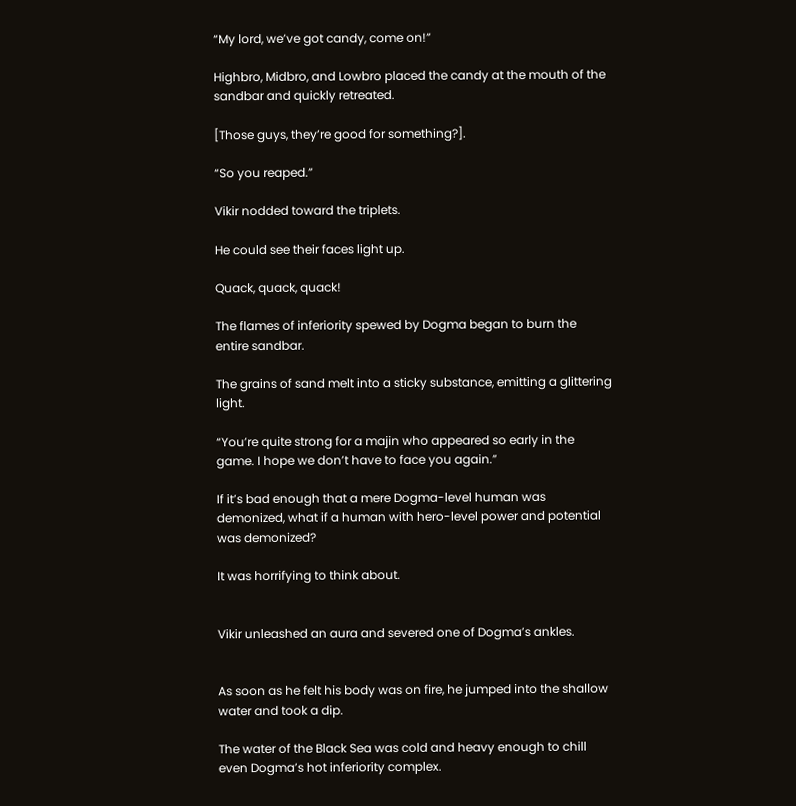“My lord, we’ve got candy, come on!”

Highbro, Midbro, and Lowbro placed the candy at the mouth of the sandbar and quickly retreated.

[Those guys, they’re good for something?].

“So you reaped.”

Vikir nodded toward the triplets.

He could see their faces light up.

Quack, quack, quack!

The flames of inferiority spewed by Dogma began to burn the entire sandbar.

The grains of sand melt into a sticky substance, emitting a glittering light.

“You’re quite strong for a majin who appeared so early in the game. I hope we don’t have to face you again.”

If it’s bad enough that a mere Dogma-level human was demonized, what if a human with hero-level power and potential was demonized?

It was horrifying to think about.


Vikir unleashed an aura and severed one of Dogma’s ankles.


As soon as he felt his body was on fire, he jumped into the shallow water and took a dip.

The water of the Black Sea was cold and heavy enough to chill even Dogma’s hot inferiority complex.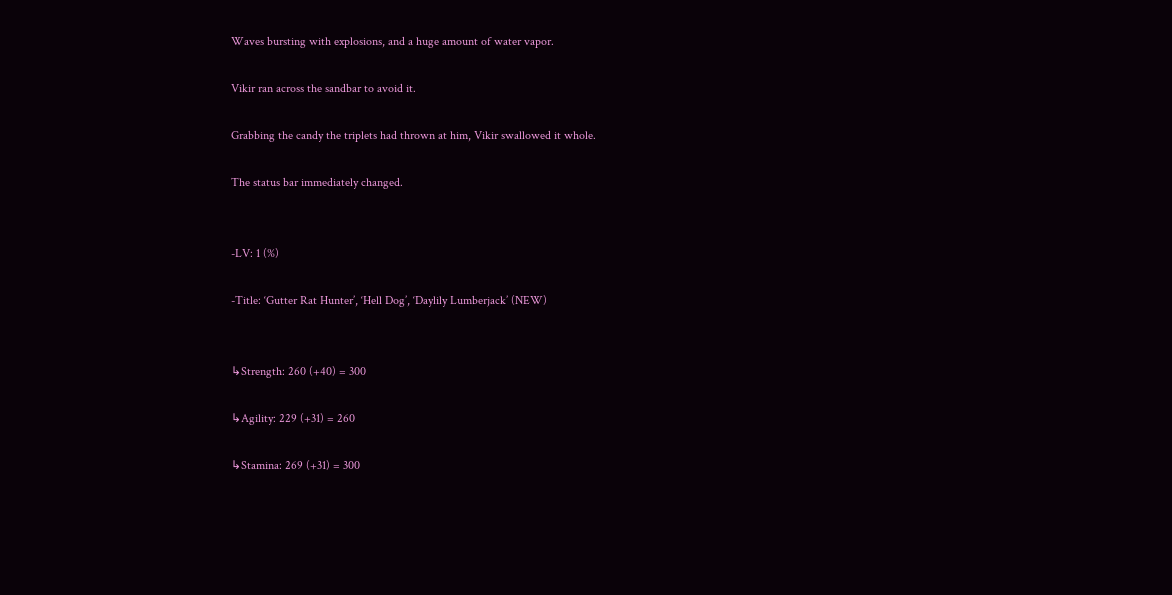Waves bursting with explosions, and a huge amount of water vapor.

Vikir ran across the sandbar to avoid it.

Grabbing the candy the triplets had thrown at him, Vikir swallowed it whole.

The status bar immediately changed.


-LV: 1 (%)

-Title: ‘Gutter Rat Hunter’, ‘Hell Dog’, ‘Daylily Lumberjack’ (NEW)


↳Strength: 260 (+40) = 300

↳Agility: 229 (+31) = 260

↳Stamina: 269 (+31) = 300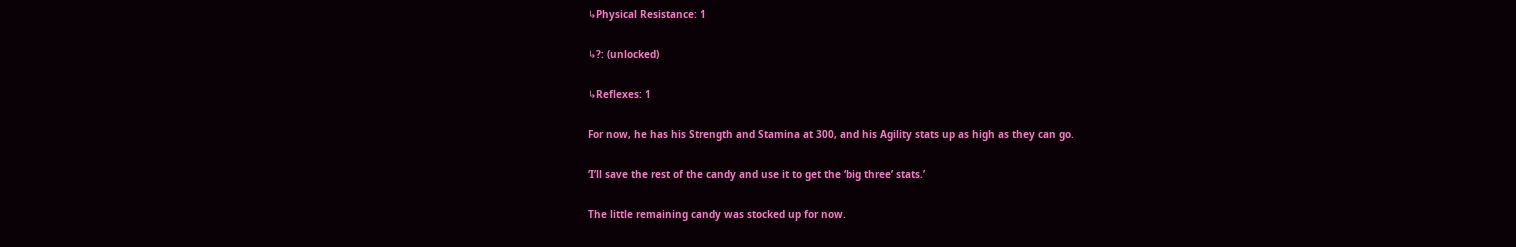↳Physical Resistance: 1

↳?: (unlocked)

↳Reflexes: 1

For now, he has his Strength and Stamina at 300, and his Agility stats up as high as they can go.

‘I’ll save the rest of the candy and use it to get the ‘big three’ stats.’

The little remaining candy was stocked up for now.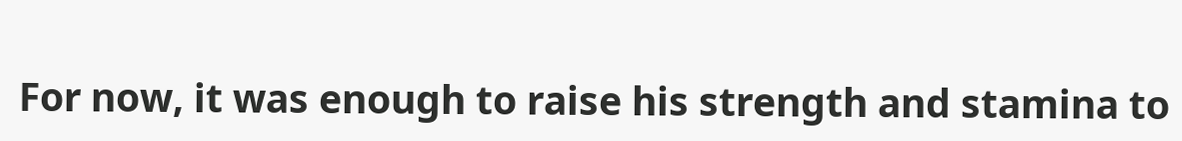For now, it was enough to raise his strength and stamina to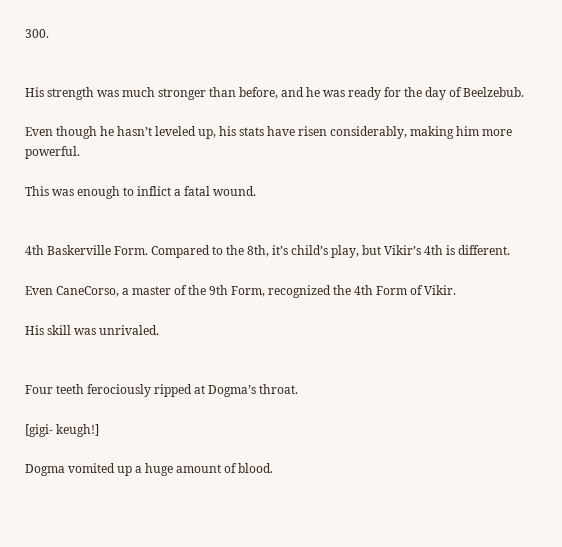300.


His strength was much stronger than before, and he was ready for the day of Beelzebub.

Even though he hasn’t leveled up, his stats have risen considerably, making him more powerful.

This was enough to inflict a fatal wound.


4th Baskerville Form. Compared to the 8th, it’s child’s play, but Vikir’s 4th is different.

Even CaneCorso, a master of the 9th Form, recognized the 4th Form of Vikir.

His skill was unrivaled.


Four teeth ferociously ripped at Dogma’s throat.

[gigi- keugh!]

Dogma vomited up a huge amount of blood.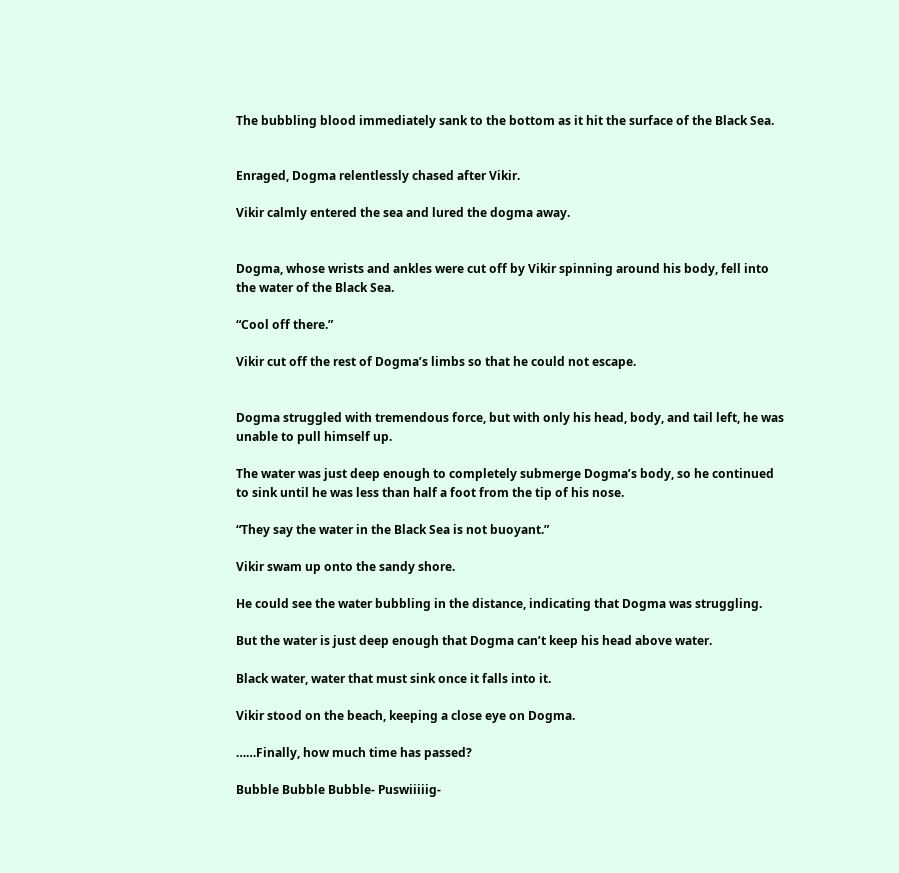The bubbling blood immediately sank to the bottom as it hit the surface of the Black Sea.


Enraged, Dogma relentlessly chased after Vikir.

Vikir calmly entered the sea and lured the dogma away.


Dogma, whose wrists and ankles were cut off by Vikir spinning around his body, fell into the water of the Black Sea.

“Cool off there.”

Vikir cut off the rest of Dogma’s limbs so that he could not escape.


Dogma struggled with tremendous force, but with only his head, body, and tail left, he was unable to pull himself up.

The water was just deep enough to completely submerge Dogma’s body, so he continued to sink until he was less than half a foot from the tip of his nose.

“They say the water in the Black Sea is not buoyant.”

Vikir swam up onto the sandy shore.

He could see the water bubbling in the distance, indicating that Dogma was struggling.

But the water is just deep enough that Dogma can’t keep his head above water.

Black water, water that must sink once it falls into it.

Vikir stood on the beach, keeping a close eye on Dogma.

……Finally, how much time has passed?

Bubble Bubble Bubble- Puswiiiiig-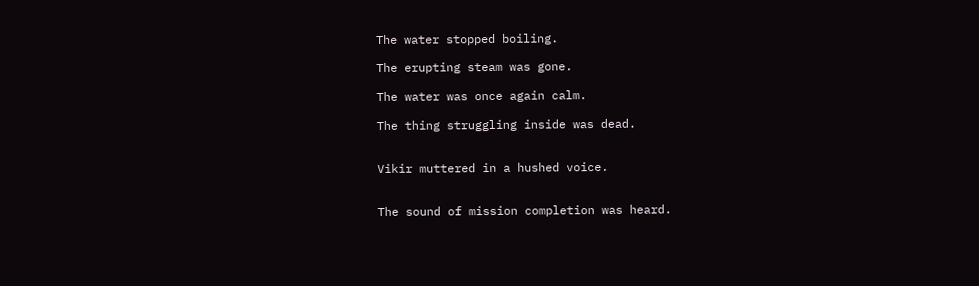The water stopped boiling.

The erupting steam was gone.

The water was once again calm.

The thing struggling inside was dead.


Vikir muttered in a hushed voice.


The sound of mission completion was heard.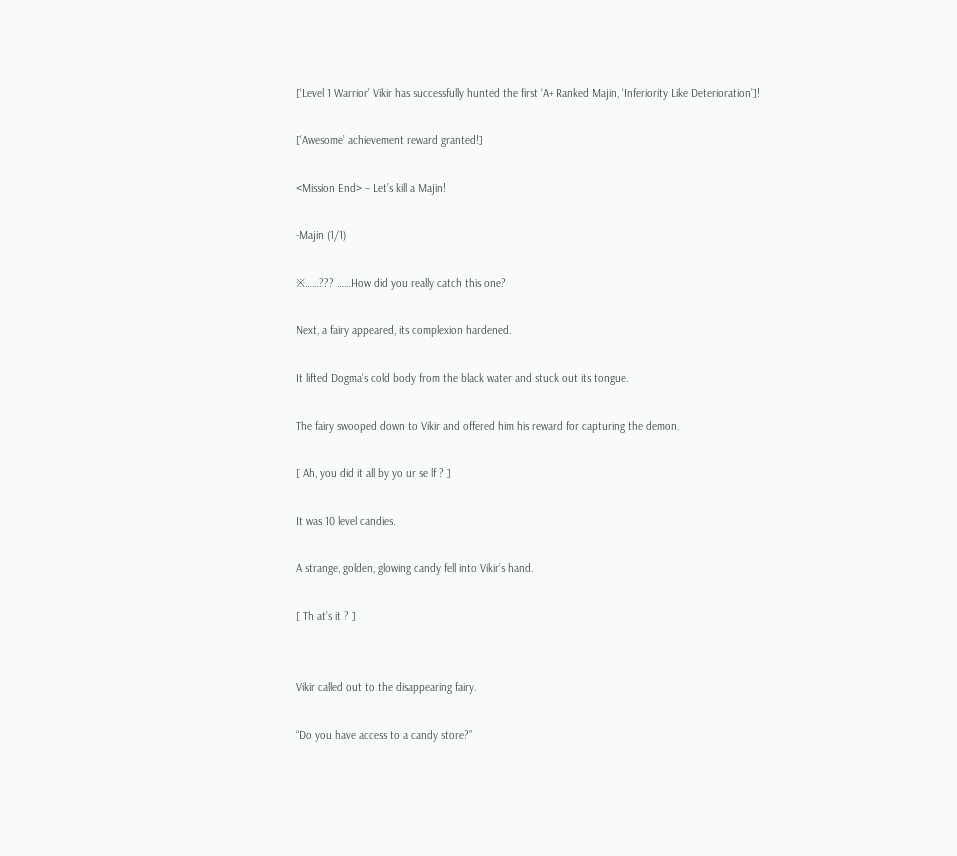[‘Level 1 Warrior’ Vikir has successfully hunted the first ‘A+ Ranked Majin, ‘Inferiority Like Deterioration’]!

[‘Awesome’ achievement reward granted!]

<Mission End> – Let’s kill a Majin!

-Majin (1/1)

※……??? ……How did you really catch this one?

Next, a fairy appeared, its complexion hardened.

It lifted Dogma’s cold body from the black water and stuck out its tongue.

The fairy swooped down to Vikir and offered him his reward for capturing the demon.

[ Ah, you did it all by yo ur se lf ? ]

It was 10 level candies.

A strange, golden, glowing candy fell into Vikir’s hand.

[ Th at’s it ? ]


Vikir called out to the disappearing fairy.

“Do you have access to a candy store?”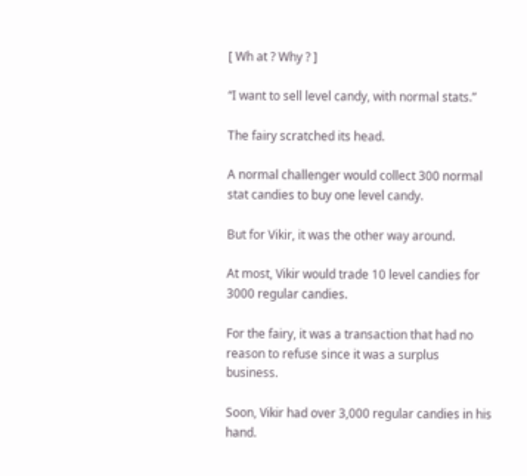[ Wh at ? Why ? ]

“I want to sell level candy, with normal stats.”

The fairy scratched its head.

A normal challenger would collect 300 normal stat candies to buy one level candy.

But for Vikir, it was the other way around.

At most, Vikir would trade 10 level candies for 3000 regular candies.

For the fairy, it was a transaction that had no reason to refuse since it was a surplus business.

Soon, Vikir had over 3,000 regular candies in his hand.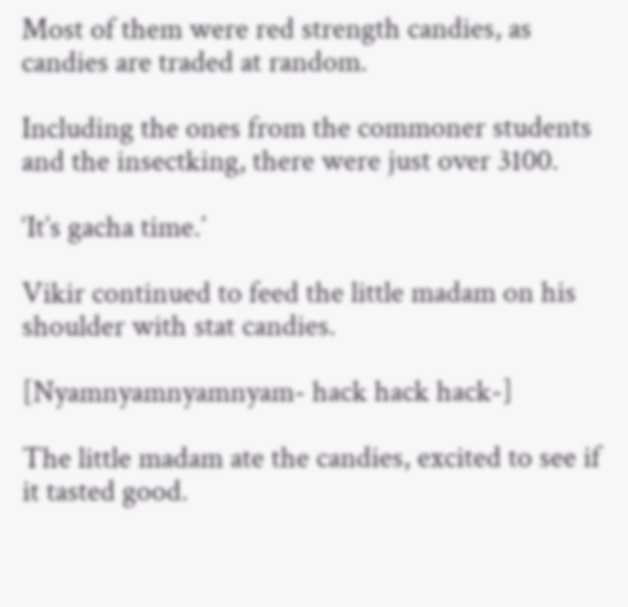Most of them were red strength candies, as candies are traded at random.

Including the ones from the commoner students and the insectking, there were just over 3100.

‘It’s gacha time.’

Vikir continued to feed the little madam on his shoulder with stat candies.

[Nyamnyamnyamnyam- hack hack hack-]

The little madam ate the candies, excited to see if it tasted good.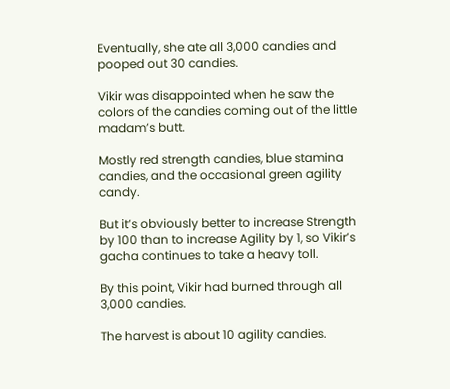Eventually, she ate all 3,000 candies and pooped out 30 candies.

Vikir was disappointed when he saw the colors of the candies coming out of the little madam’s butt.

Mostly red strength candies, blue stamina candies, and the occasional green agility candy.

But it’s obviously better to increase Strength by 100 than to increase Agility by 1, so Vikir’s gacha continues to take a heavy toll.

By this point, Vikir had burned through all 3,000 candies.

The harvest is about 10 agility candies.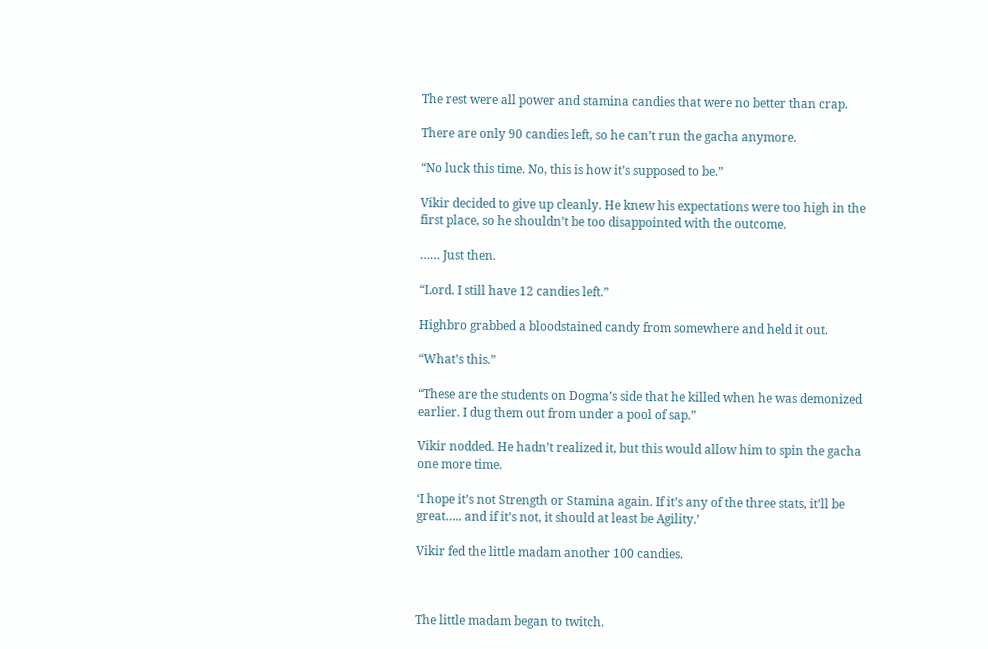The rest were all power and stamina candies that were no better than crap.

There are only 90 candies left, so he can’t run the gacha anymore.

“No luck this time. No, this is how it’s supposed to be.”

Vikir decided to give up cleanly. He knew his expectations were too high in the first place, so he shouldn’t be too disappointed with the outcome.

…… Just then.

“Lord. I still have 12 candies left.”

Highbro grabbed a bloodstained candy from somewhere and held it out.

“What’s this.”

“These are the students on Dogma’s side that he killed when he was demonized earlier. I dug them out from under a pool of sap.”

Vikir nodded. He hadn’t realized it, but this would allow him to spin the gacha one more time.

‘I hope it’s not Strength or Stamina again. If it’s any of the three stats, it’ll be great….. and if it’s not, it should at least be Agility.’

Vikir fed the little madam another 100 candies.



The little madam began to twitch.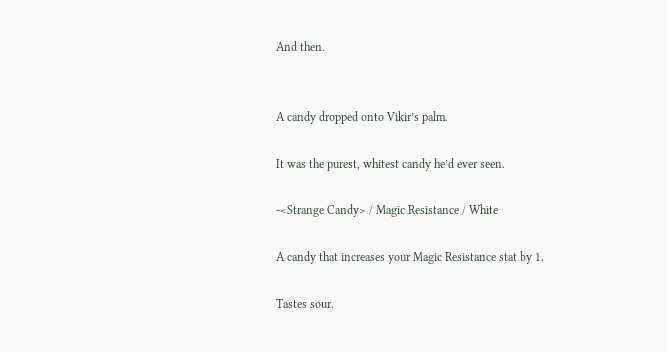And then.


A candy dropped onto Vikir’s palm.

It was the purest, whitest candy he’d ever seen.

-<Strange Candy> / Magic Resistance / White

A candy that increases your Magic Resistance stat by 1.

Tastes sour.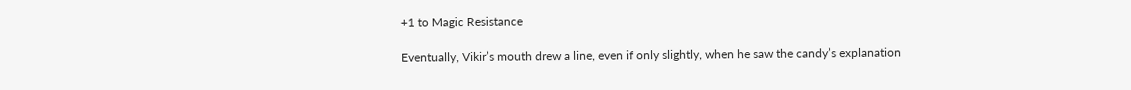+1 to Magic Resistance

Eventually, Vikir’s mouth drew a line, even if only slightly, when he saw the candy’s explanation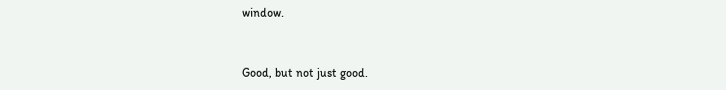window.


Good, but not just good.